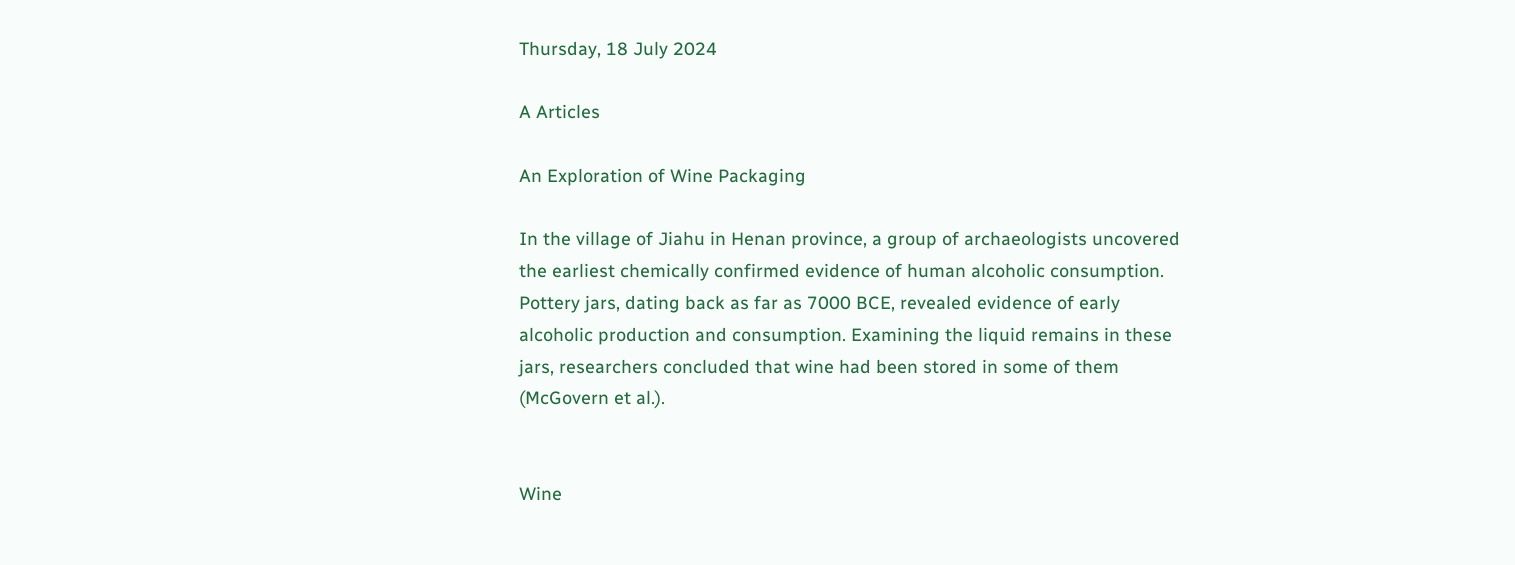Thursday, 18 July 2024

A Articles

An Exploration of Wine Packaging

In the village of Jiahu in Henan province, a group of archaeologists uncovered the earliest chemically confirmed evidence of human alcoholic consumption. Pottery jars, dating back as far as 7000 BCE, revealed evidence of early alcoholic production and consumption. Examining the liquid remains in these jars, researchers concluded that wine had been stored in some of them (McGovern et al.).


Wine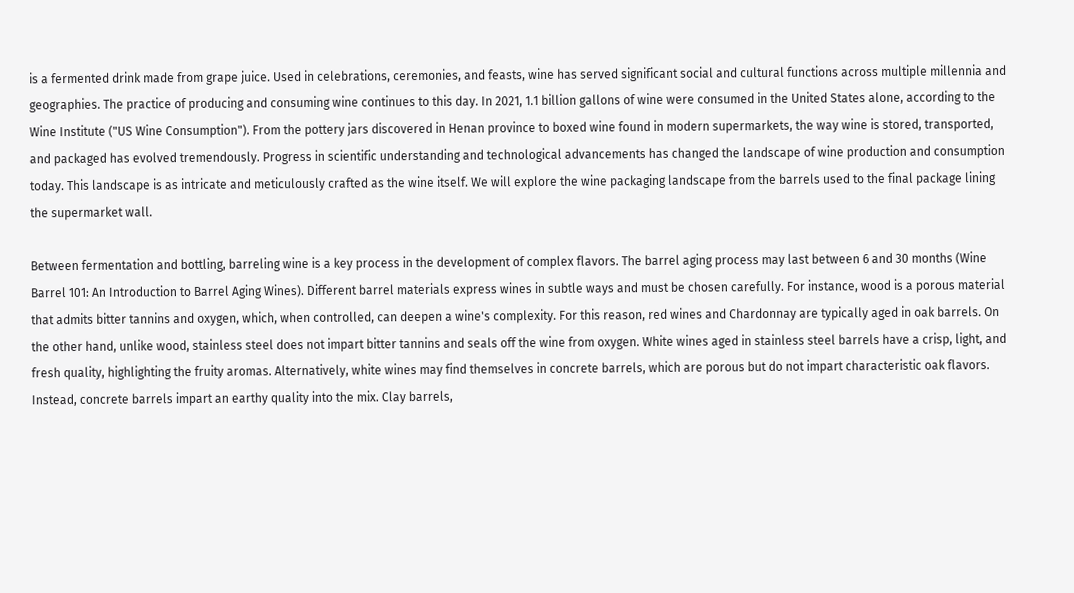is a fermented drink made from grape juice. Used in celebrations, ceremonies, and feasts, wine has served significant social and cultural functions across multiple millennia and geographies. The practice of producing and consuming wine continues to this day. In 2021, 1.1 billion gallons of wine were consumed in the United States alone, according to the Wine Institute ("US Wine Consumption"). From the pottery jars discovered in Henan province to boxed wine found in modern supermarkets, the way wine is stored, transported, and packaged has evolved tremendously. Progress in scientific understanding and technological advancements has changed the landscape of wine production and consumption today. This landscape is as intricate and meticulously crafted as the wine itself. We will explore the wine packaging landscape from the barrels used to the final package lining the supermarket wall.

Between fermentation and bottling, barreling wine is a key process in the development of complex flavors. The barrel aging process may last between 6 and 30 months (Wine Barrel 101: An Introduction to Barrel Aging Wines). Different barrel materials express wines in subtle ways and must be chosen carefully. For instance, wood is a porous material that admits bitter tannins and oxygen, which, when controlled, can deepen a wine's complexity. For this reason, red wines and Chardonnay are typically aged in oak barrels. On the other hand, unlike wood, stainless steel does not impart bitter tannins and seals off the wine from oxygen. White wines aged in stainless steel barrels have a crisp, light, and fresh quality, highlighting the fruity aromas. Alternatively, white wines may find themselves in concrete barrels, which are porous but do not impart characteristic oak flavors. Instead, concrete barrels impart an earthy quality into the mix. Clay barrels,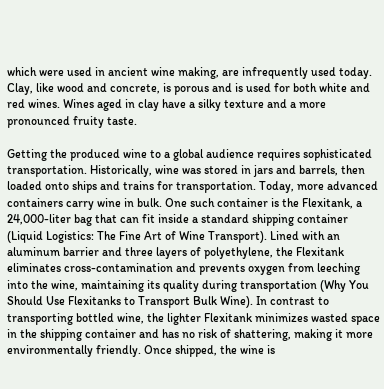which were used in ancient wine making, are infrequently used today. Clay, like wood and concrete, is porous and is used for both white and red wines. Wines aged in clay have a silky texture and a more pronounced fruity taste.

Getting the produced wine to a global audience requires sophisticated transportation. Historically, wine was stored in jars and barrels, then loaded onto ships and trains for transportation. Today, more advanced containers carry wine in bulk. One such container is the Flexitank, a 24,000-liter bag that can fit inside a standard shipping container (Liquid Logistics: The Fine Art of Wine Transport). Lined with an aluminum barrier and three layers of polyethylene, the Flexitank eliminates cross-contamination and prevents oxygen from leeching into the wine, maintaining its quality during transportation (Why You Should Use Flexitanks to Transport Bulk Wine). In contrast to transporting bottled wine, the lighter Flexitank minimizes wasted space in the shipping container and has no risk of shattering, making it more environmentally friendly. Once shipped, the wine is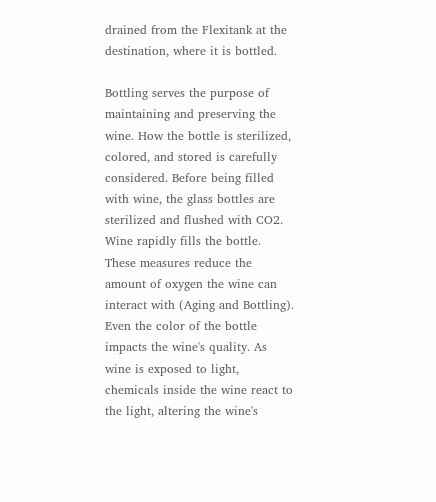drained from the Flexitank at the destination, where it is bottled.

Bottling serves the purpose of maintaining and preserving the wine. How the bottle is sterilized, colored, and stored is carefully considered. Before being filled with wine, the glass bottles are sterilized and flushed with CO2. Wine rapidly fills the bottle. These measures reduce the amount of oxygen the wine can interact with (Aging and Bottling). Even the color of the bottle impacts the wine's quality. As wine is exposed to light, chemicals inside the wine react to the light, altering the wine's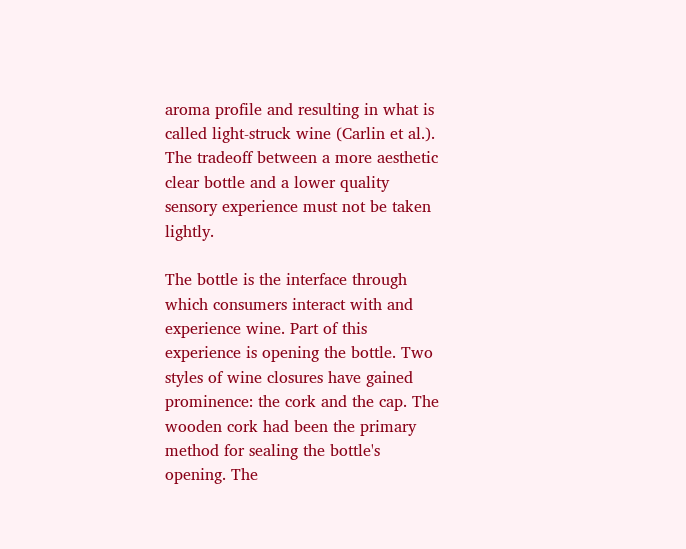aroma profile and resulting in what is called light-struck wine (Carlin et al.). The tradeoff between a more aesthetic clear bottle and a lower quality sensory experience must not be taken lightly.

The bottle is the interface through which consumers interact with and experience wine. Part of this experience is opening the bottle. Two styles of wine closures have gained prominence: the cork and the cap. The wooden cork had been the primary method for sealing the bottle's opening. The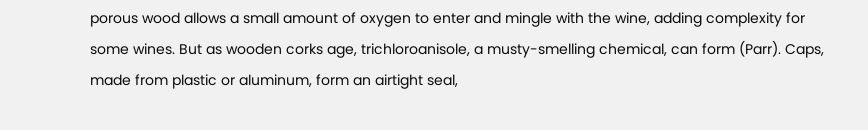porous wood allows a small amount of oxygen to enter and mingle with the wine, adding complexity for some wines. But as wooden corks age, trichloroanisole, a musty-smelling chemical, can form (Parr). Caps, made from plastic or aluminum, form an airtight seal,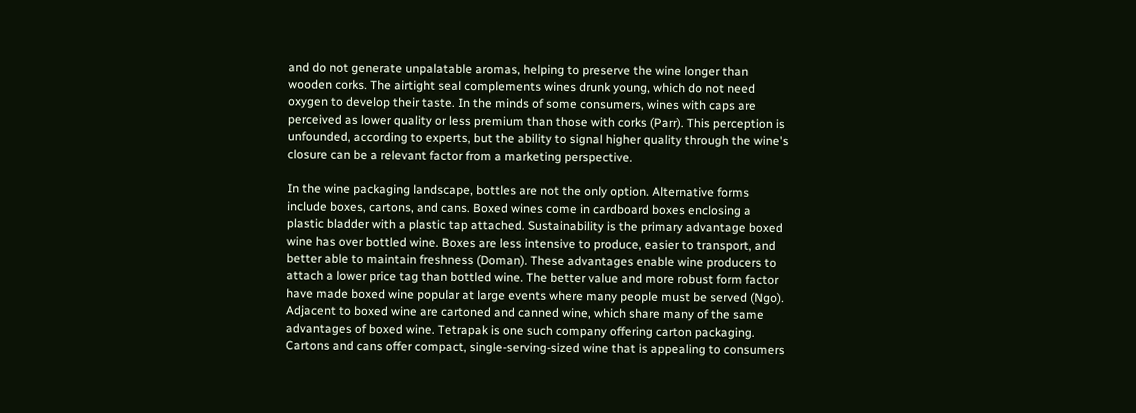and do not generate unpalatable aromas, helping to preserve the wine longer than wooden corks. The airtight seal complements wines drunk young, which do not need oxygen to develop their taste. In the minds of some consumers, wines with caps are perceived as lower quality or less premium than those with corks (Parr). This perception is unfounded, according to experts, but the ability to signal higher quality through the wine's closure can be a relevant factor from a marketing perspective.

In the wine packaging landscape, bottles are not the only option. Alternative forms include boxes, cartons, and cans. Boxed wines come in cardboard boxes enclosing a plastic bladder with a plastic tap attached. Sustainability is the primary advantage boxed wine has over bottled wine. Boxes are less intensive to produce, easier to transport, and better able to maintain freshness (Doman). These advantages enable wine producers to attach a lower price tag than bottled wine. The better value and more robust form factor have made boxed wine popular at large events where many people must be served (Ngo). Adjacent to boxed wine are cartoned and canned wine, which share many of the same advantages of boxed wine. Tetrapak is one such company offering carton packaging. Cartons and cans offer compact, single-serving-sized wine that is appealing to consumers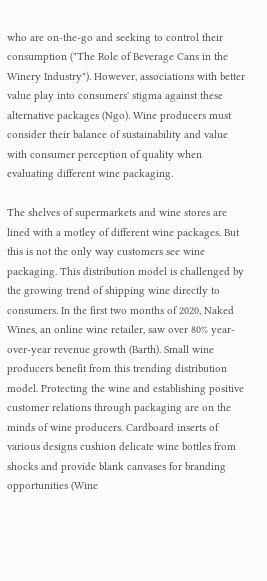who are on-the-go and seeking to control their consumption ("The Role of Beverage Cans in the Winery Industry"). However, associations with better value play into consumers' stigma against these alternative packages (Ngo). Wine producers must consider their balance of sustainability and value with consumer perception of quality when evaluating different wine packaging.

The shelves of supermarkets and wine stores are lined with a motley of different wine packages. But this is not the only way customers see wine packaging. This distribution model is challenged by the growing trend of shipping wine directly to consumers. In the first two months of 2020, Naked Wines, an online wine retailer, saw over 80% year-over-year revenue growth (Barth). Small wine producers benefit from this trending distribution model. Protecting the wine and establishing positive customer relations through packaging are on the minds of wine producers. Cardboard inserts of various designs cushion delicate wine bottles from shocks and provide blank canvases for branding opportunities (Wine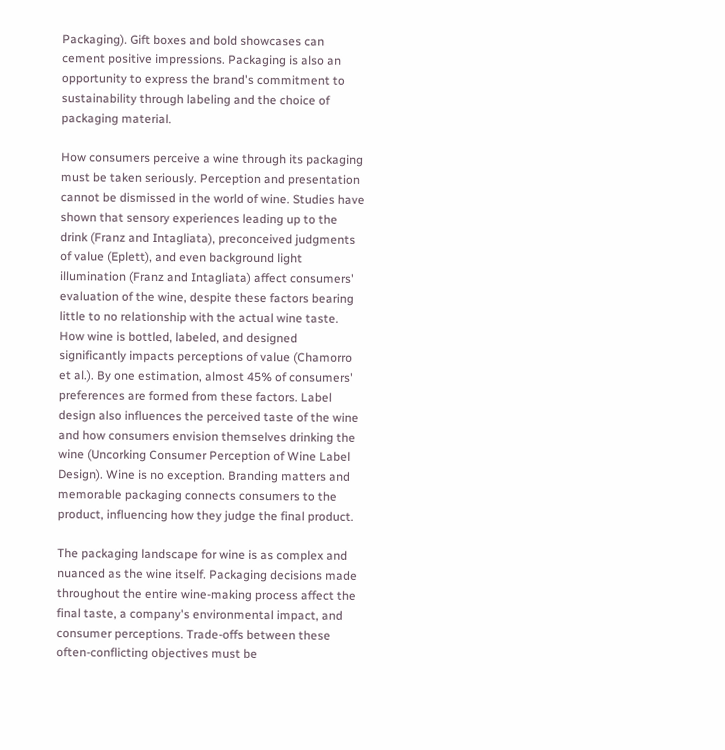Packaging). Gift boxes and bold showcases can cement positive impressions. Packaging is also an opportunity to express the brand's commitment to sustainability through labeling and the choice of packaging material.

How consumers perceive a wine through its packaging must be taken seriously. Perception and presentation cannot be dismissed in the world of wine. Studies have shown that sensory experiences leading up to the drink (Franz and Intagliata), preconceived judgments of value (Eplett), and even background light illumination (Franz and Intagliata) affect consumers' evaluation of the wine, despite these factors bearing little to no relationship with the actual wine taste. How wine is bottled, labeled, and designed significantly impacts perceptions of value (Chamorro et al.). By one estimation, almost 45% of consumers' preferences are formed from these factors. Label design also influences the perceived taste of the wine and how consumers envision themselves drinking the wine (Uncorking Consumer Perception of Wine Label Design). Wine is no exception. Branding matters and memorable packaging connects consumers to the product, influencing how they judge the final product.

The packaging landscape for wine is as complex and nuanced as the wine itself. Packaging decisions made throughout the entire wine-making process affect the final taste, a company's environmental impact, and consumer perceptions. Trade-offs between these often-conflicting objectives must be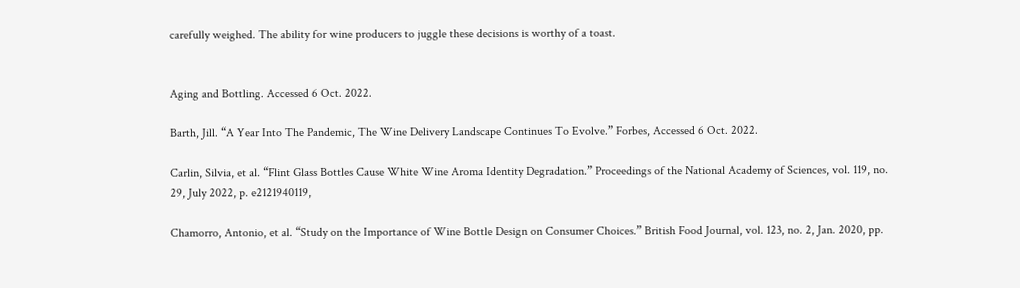carefully weighed. The ability for wine producers to juggle these decisions is worthy of a toast.


Aging and Bottling. Accessed 6 Oct. 2022.

Barth, Jill. “A Year Into The Pandemic, The Wine Delivery Landscape Continues To Evolve.” Forbes, Accessed 6 Oct. 2022.

Carlin, Silvia, et al. “Flint Glass Bottles Cause White Wine Aroma Identity Degradation.” Proceedings of the National Academy of Sciences, vol. 119, no. 29, July 2022, p. e2121940119,

Chamorro, Antonio, et al. “Study on the Importance of Wine Bottle Design on Consumer Choices.” British Food Journal, vol. 123, no. 2, Jan. 2020, pp.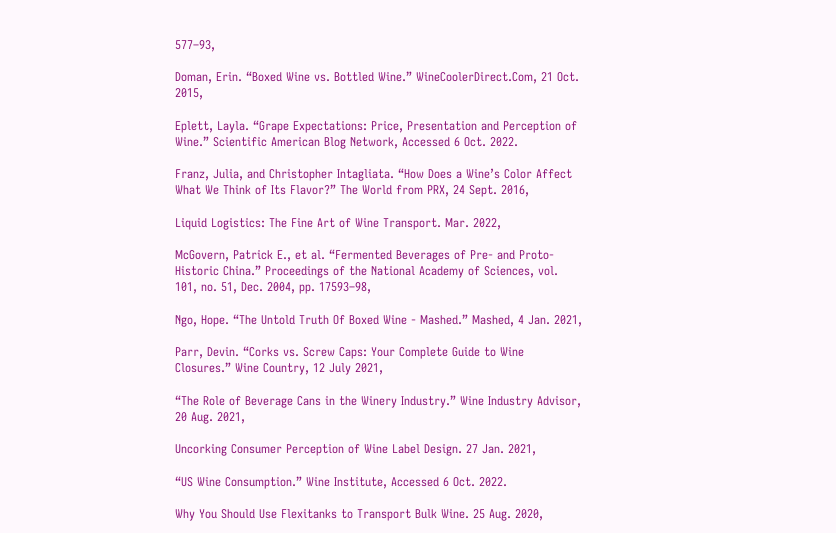577–93,

Doman, Erin. “Boxed Wine vs. Bottled Wine.” WineCoolerDirect.Com, 21 Oct. 2015,

Eplett, Layla. “Grape Expectations: Price, Presentation and Perception of Wine.” Scientific American Blog Network, Accessed 6 Oct. 2022.

Franz, Julia, and Christopher Intagliata. “How Does a Wine’s Color Affect What We Think of Its Flavor?” The World from PRX, 24 Sept. 2016,

Liquid Logistics: The Fine Art of Wine Transport. Mar. 2022,

McGovern, Patrick E., et al. “Fermented Beverages of Pre- and Proto-Historic China.” Proceedings of the National Academy of Sciences, vol. 101, no. 51, Dec. 2004, pp. 17593–98,

Ngo, Hope. “The Untold Truth Of Boxed Wine - Mashed.” Mashed, 4 Jan. 2021,

Parr, Devin. “Corks vs. Screw Caps: Your Complete Guide to Wine Closures.” Wine Country, 12 July 2021,

“The Role of Beverage Cans in the Winery Industry.” Wine Industry Advisor, 20 Aug. 2021,

Uncorking Consumer Perception of Wine Label Design. 27 Jan. 2021,

“US Wine Consumption.” Wine Institute, Accessed 6 Oct. 2022.

Why You Should Use Flexitanks to Transport Bulk Wine. 25 Aug. 2020,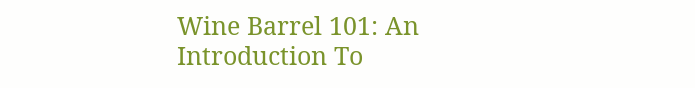Wine Barrel 101: An Introduction To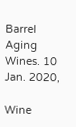Barrel Aging Wines. 10 Jan. 2020,

Wine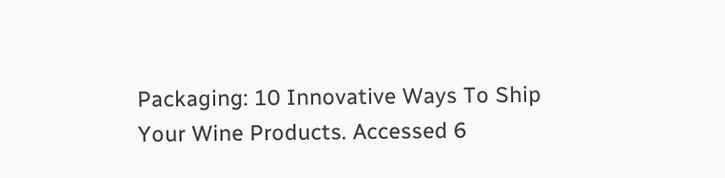Packaging: 10 Innovative Ways To Ship Your Wine Products. Accessed 6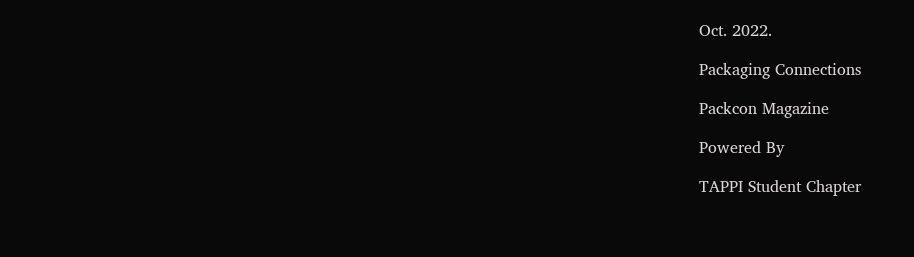Oct. 2022.

Packaging Connections

Packcon Magazine

Powered By

TAPPI Student Chapter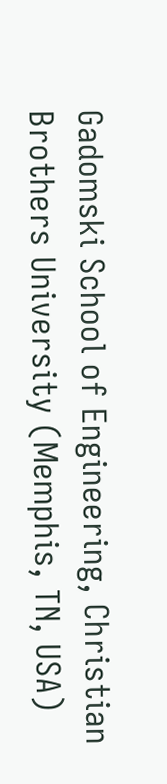Gadomski School of Engineering, Christian Brothers University (Memphis, TN, USA)